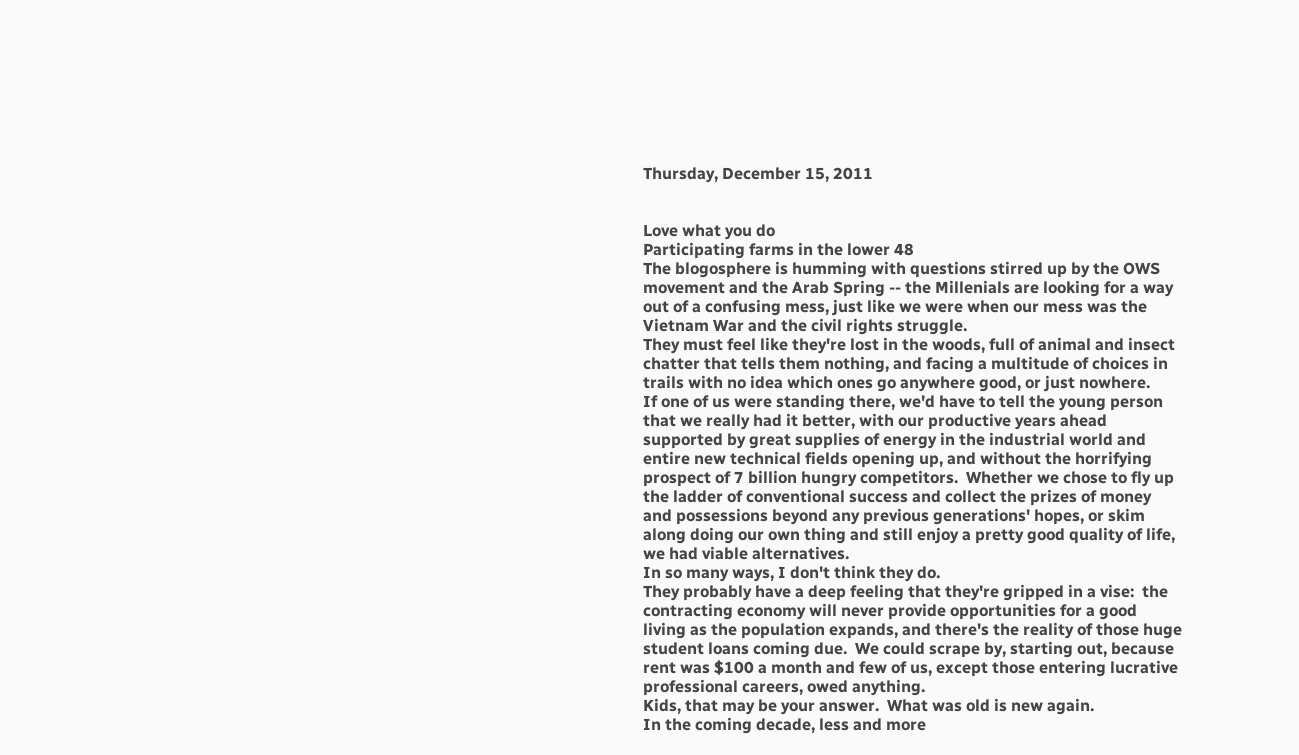Thursday, December 15, 2011


Love what you do
Participating farms in the lower 48
The blogosphere is humming with questions stirred up by the OWS movement and the Arab Spring -- the Millenials are looking for a way out of a confusing mess, just like we were when our mess was the Vietnam War and the civil rights struggle.
They must feel like they're lost in the woods, full of animal and insect chatter that tells them nothing, and facing a multitude of choices in trails with no idea which ones go anywhere good, or just nowhere.
If one of us were standing there, we'd have to tell the young person that we really had it better, with our productive years ahead supported by great supplies of energy in the industrial world and entire new technical fields opening up, and without the horrifying prospect of 7 billion hungry competitors.  Whether we chose to fly up the ladder of conventional success and collect the prizes of money and possessions beyond any previous generations' hopes, or skim along doing our own thing and still enjoy a pretty good quality of life, we had viable alternatives.
In so many ways, I don't think they do.
They probably have a deep feeling that they're gripped in a vise:  the contracting economy will never provide opportunities for a good living as the population expands, and there's the reality of those huge student loans coming due.  We could scrape by, starting out, because rent was $100 a month and few of us, except those entering lucrative professional careers, owed anything.
Kids, that may be your answer.  What was old is new again.
In the coming decade, less and more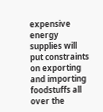expensive energy supplies will put constraints on exporting and importing foodstuffs all over the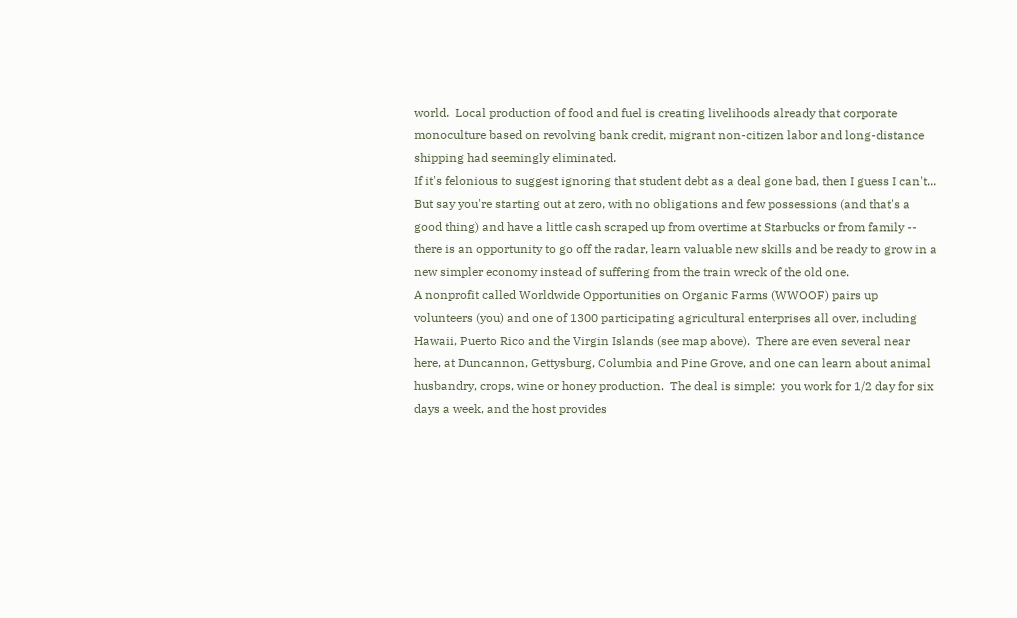world.  Local production of food and fuel is creating livelihoods already that corporate monoculture based on revolving bank credit, migrant non-citizen labor and long-distance shipping had seemingly eliminated.
If it's felonious to suggest ignoring that student debt as a deal gone bad, then I guess I can't...
But say you're starting out at zero, with no obligations and few possessions (and that's a good thing) and have a little cash scraped up from overtime at Starbucks or from family -- there is an opportunity to go off the radar, learn valuable new skills and be ready to grow in a new simpler economy instead of suffering from the train wreck of the old one.
A nonprofit called Worldwide Opportunities on Organic Farms (WWOOF) pairs up volunteers (you) and one of 1300 participating agricultural enterprises all over, including Hawaii, Puerto Rico and the Virgin Islands (see map above).  There are even several near here, at Duncannon, Gettysburg, Columbia and Pine Grove, and one can learn about animal husbandry, crops, wine or honey production.  The deal is simple:  you work for 1/2 day for six days a week, and the host provides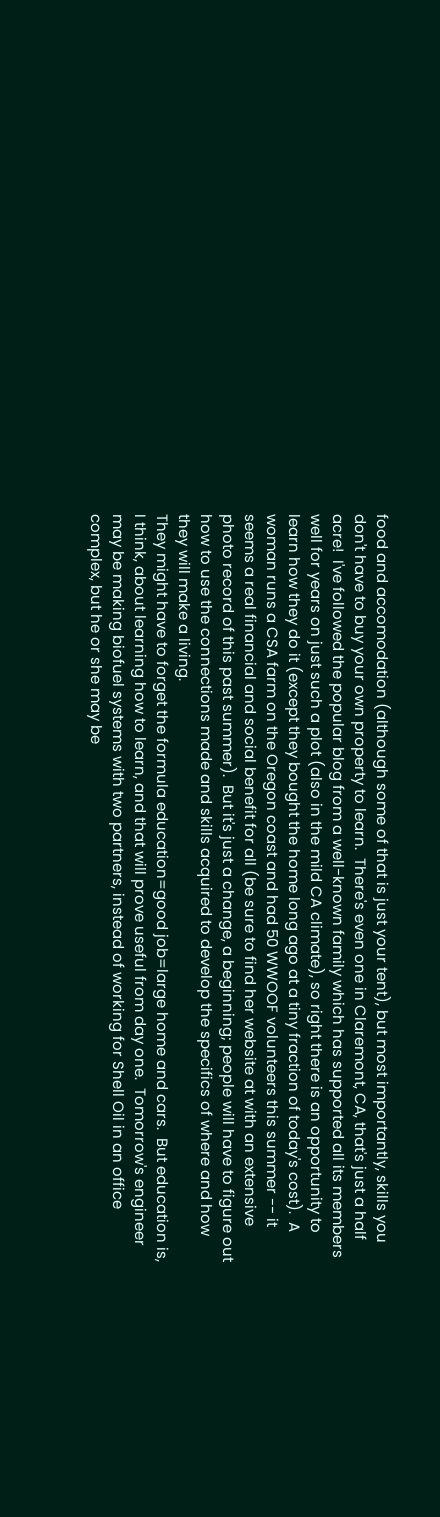food and accomodation (although some of that is just your tent), but most importantly, skills you don't have to buy your own property to learn.  There's even one in Claremont, CA, that's just a half acre!  I've followed the popular blog from a well-known family which has supported all its members well for years on just such a plot (also in the mild CA climate), so right there is an opportunity to learn how they do it (except they bought the home long ago at a tiny fraction of today's cost).  A woman runs a CSA farm on the Oregon coast and had 50 WWOOF volunteers this summer -- it seems a real financial and social benefit for all (be sure to find her website at with an extensive photo record of this past summer).  But it's just a change, a beginning; people will have to figure out how to use the connections made and skills acquired to develop the specifics of where and how they will make a living.
They might have to forget the formula education=good job=large home and cars.  But education is, I think, about learning how to learn, and that will prove useful from day one.  Tomorrow's engineer may be making biofuel systems with two partners, instead of working for Shell Oil in an office complex, but he or she may be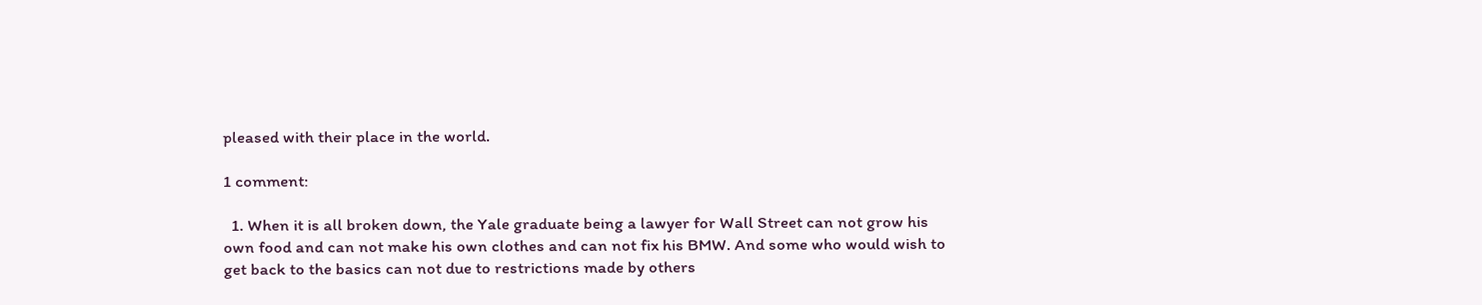pleased with their place in the world.

1 comment:

  1. When it is all broken down, the Yale graduate being a lawyer for Wall Street can not grow his own food and can not make his own clothes and can not fix his BMW. And some who would wish to get back to the basics can not due to restrictions made by others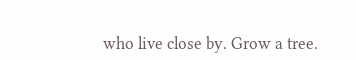who live close by. Grow a tree.